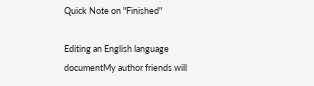Quick Note on "Finished"

Editing an English language documentMy author friends will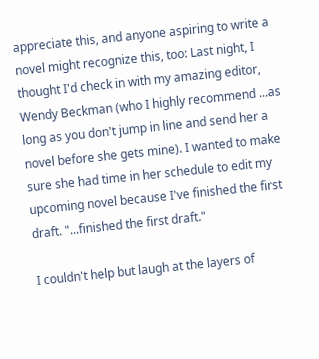appreciate this, and anyone aspiring to write a novel might recognize this, too: Last night, I thought I'd check in with my amazing editor, Wendy Beckman (who I highly recommend ...as long as you don't jump in line and send her a novel before she gets mine). I wanted to make sure she had time in her schedule to edit my upcoming novel because I've finished the first draft. "...finished the first draft."

I couldn't help but laugh at the layers of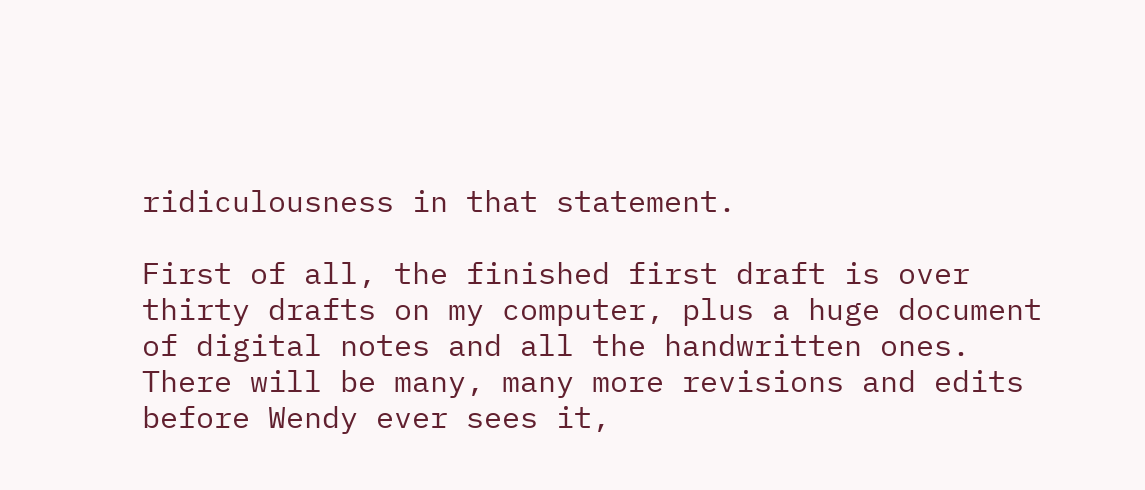ridiculousness in that statement.

First of all, the finished first draft is over thirty drafts on my computer, plus a huge document of digital notes and all the handwritten ones. There will be many, many more revisions and edits before Wendy ever sees it,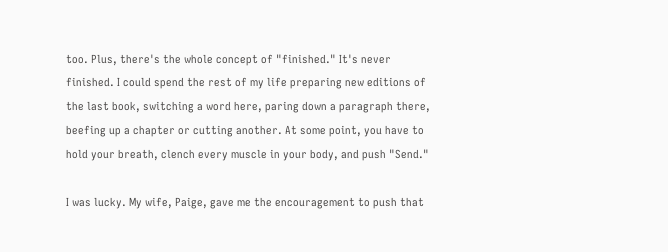too. Plus, there's the whole concept of "finished." It's never finished. I could spend the rest of my life preparing new editions of the last book, switching a word here, paring down a paragraph there, beefing up a chapter or cutting another. At some point, you have to hold your breath, clench every muscle in your body, and push "Send."

I was lucky. My wife, Paige, gave me the encouragement to push that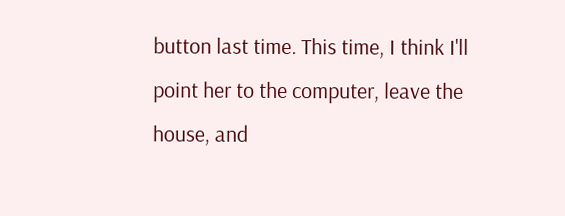button last time. This time, I think I'll point her to the computer, leave the house, and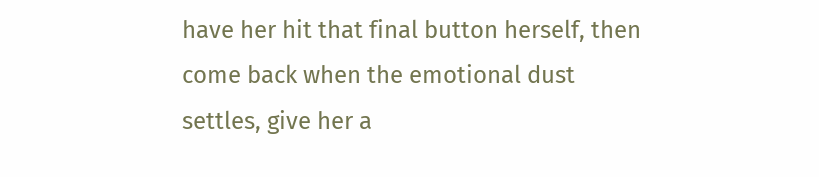have her hit that final button herself, then come back when the emotional dust settles, give her a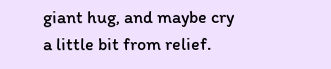giant hug, and maybe cry a little bit from relief.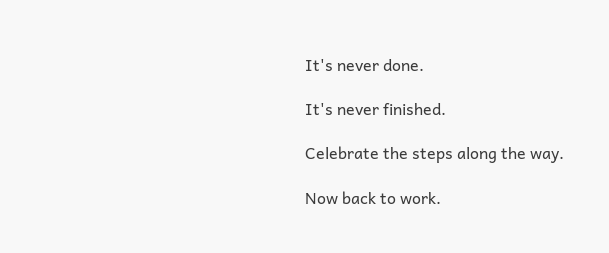It's never done.

It's never finished.

Celebrate the steps along the way.

Now back to work.